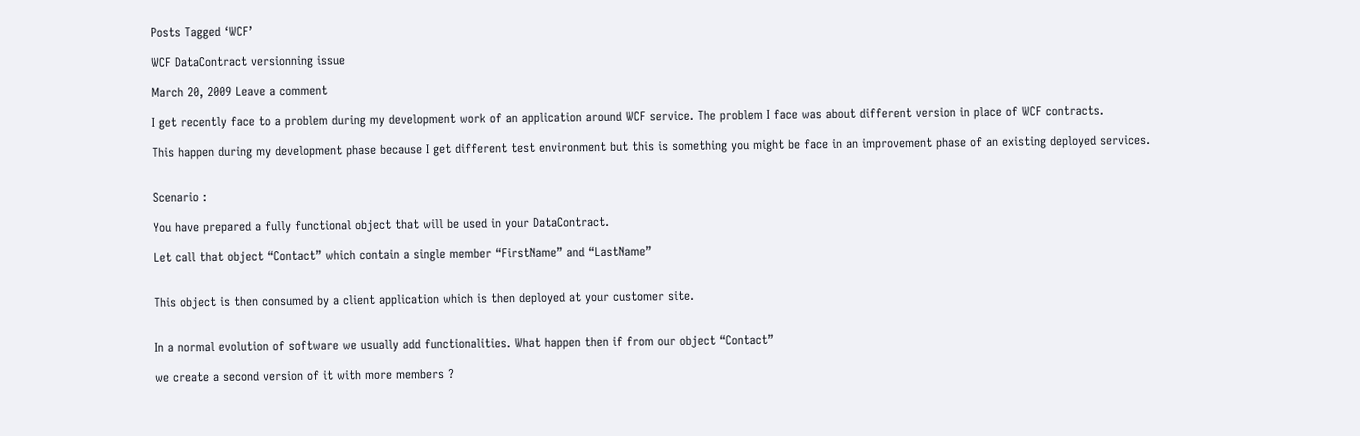Posts Tagged ‘WCF’

WCF DataContract versionning issue

March 20, 2009 Leave a comment

I get recently face to a problem during my development work of an application around WCF service. The problem I face was about different version in place of WCF contracts.

This happen during my development phase because I get different test environment but this is something you might be face in an improvement phase of an existing deployed services.


Scenario :

You have prepared a fully functional object that will be used in your DataContract.

Let call that object “Contact” which contain a single member “FirstName” and “LastName”


This object is then consumed by a client application which is then deployed at your customer site.


In a normal evolution of software we usually add functionalities. What happen then if from our object “Contact”

we create a second version of it with more members ?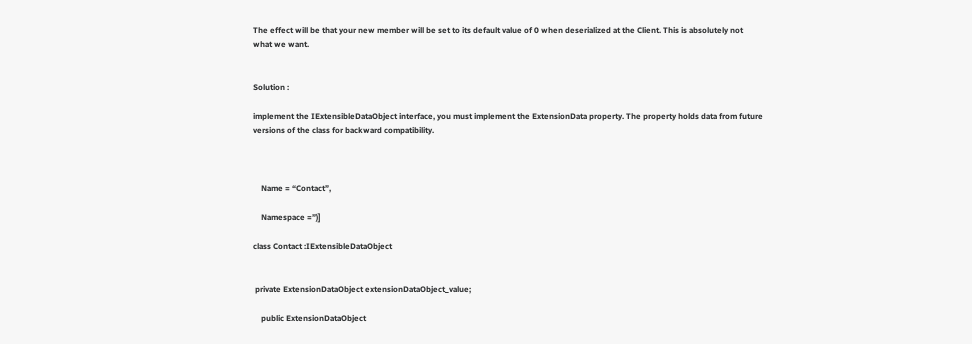The effect will be that your new member will be set to its default value of 0 when deserialized at the Client. This is absolutely not what we want.


Solution :

implement the IExtensibleDataObject interface, you must implement the ExtensionData property. The property holds data from future versions of the class for backward compatibility.



    Name = “Contact”,

    Namespace =”)]

class Contact :IExtensibleDataObject


 private ExtensionDataObject extensionDataObject_value;

    public ExtensionDataObject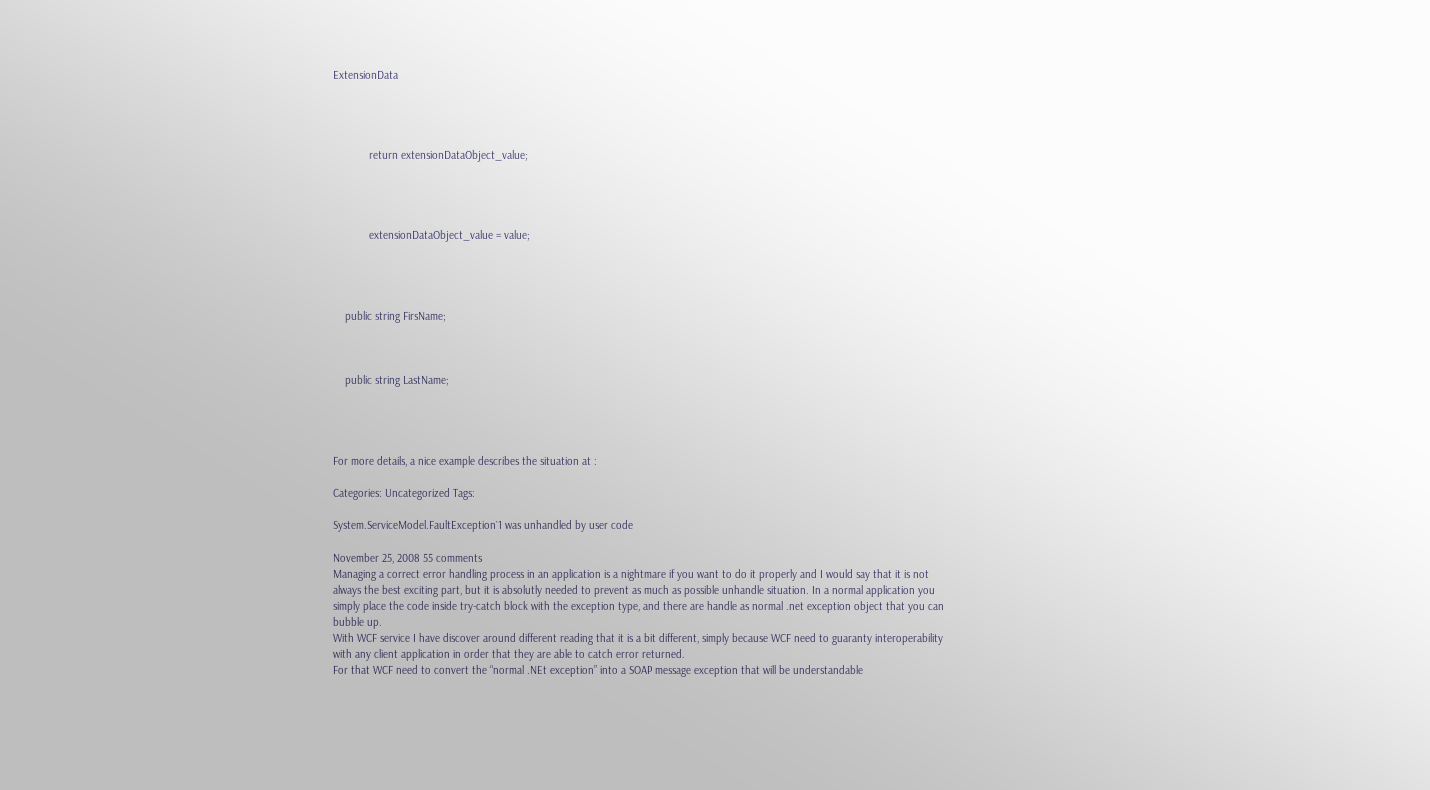ExtensionData




            return extensionDataObject_value;




            extensionDataObject_value = value;




    public string FirsName;



    public string LastName;




For more details, a nice example describes the situation at :

Categories: Uncategorized Tags:

System.ServiceModel.FaultException`1 was unhandled by user code

November 25, 2008 55 comments
Managing a correct error handling process in an application is a nightmare if you want to do it properly and I would say that it is not always the best exciting part, but it is absolutly needed to prevent as much as possible unhandle situation. In a normal application you simply place the code inside try-catch block with the exception type, and there are handle as normal .net exception object that you can bubble up.
With WCF service I have discover around different reading that it is a bit different, simply because WCF need to guaranty interoperability with any client application in order that they are able to catch error returned.
For that WCF need to convert the “normal .NEt exception” into a SOAP message exception that will be understandable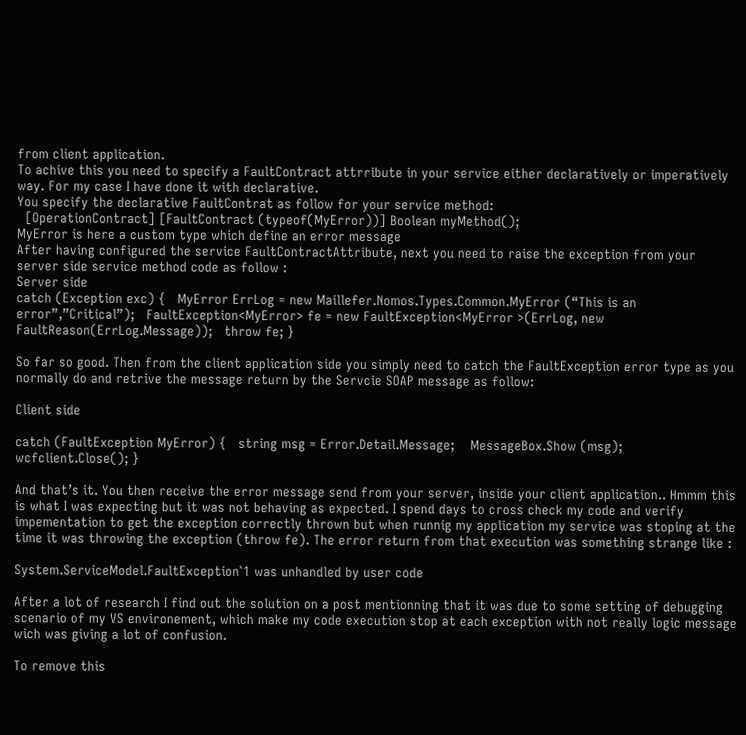from client application.
To achive this you need to specify a FaultContract attrribute in your service either declaratively or imperatively way. For my case I have done it with declarative.
You specify the declarative FaultContrat as follow for your service method:
  [OperationContract] [FaultContract (typeof(MyError))] Boolean myMethod();
MyError is here a custom type which define an error message
After having configured the service FaultContractAttribute, next you need to raise the exception from your server side service method code as follow :
Server side
catch (Exception exc) {   MyError ErrLog = new Maillefer.Nomos.Types.Common.MyError (“This is an error”,”Critical”);   FaultException<MyError> fe = new FaultException<MyError >(ErrLog, new FaultReason(ErrLog.Message));   throw fe; }

So far so good. Then from the client application side you simply need to catch the FaultException error type as you normally do and retrive the message return by the Servcie SOAP message as follow:

Client side

catch (FaultException MyError) {   string msg = Error.Detail.Message;    MessageBox.Show (msg);   wcfclient.Close(); }

And that’s it. You then receive the error message send from your server, inside your client application.. Hmmm this is what I was expecting but it was not behaving as expected. I spend days to cross check my code and verify impementation to get the exception correctly thrown but when runnig my application my service was stoping at the time it was throwing the exception (throw fe). The error return from that execution was something strange like :

System.ServiceModel.FaultException`1 was unhandled by user code

After a lot of research I find out the solution on a post mentionning that it was due to some setting of debugging scenario of my VS environement, which make my code execution stop at each exception with not really logic message wich was giving a lot of confusion.

To remove this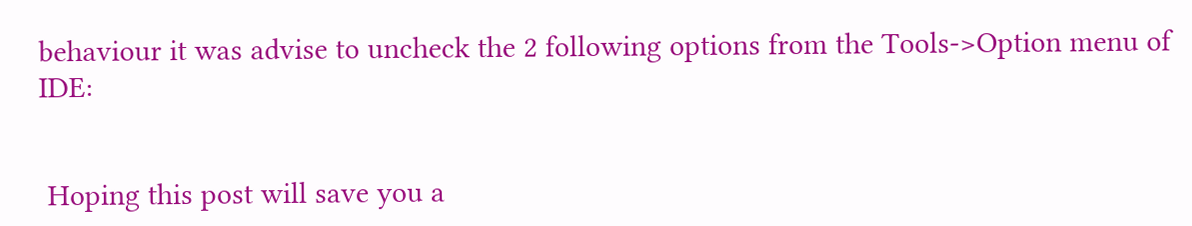behaviour it was advise to uncheck the 2 following options from the Tools->Option menu of IDE:


 Hoping this post will save you a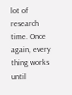lot of research time. Once again, every thing works until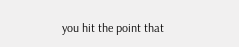you hit the point that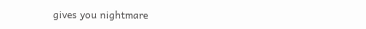gives you nightmare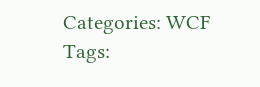Categories: WCF Tags: